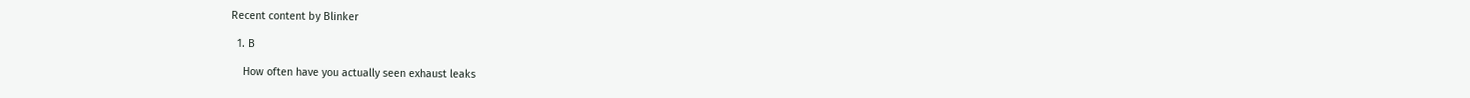Recent content by Blinker

  1. B

    How often have you actually seen exhaust leaks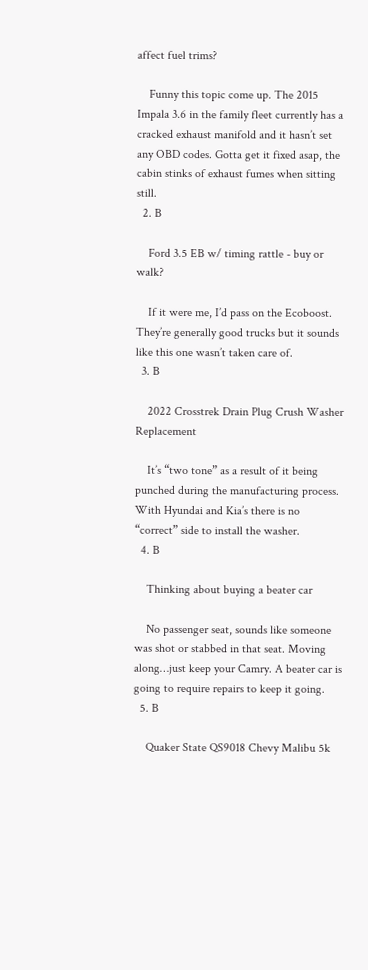affect fuel trims?

    Funny this topic come up. The 2015 Impala 3.6 in the family fleet currently has a cracked exhaust manifold and it hasn’t set any OBD codes. Gotta get it fixed asap, the cabin stinks of exhaust fumes when sitting still.
  2. B

    Ford 3.5 EB w/ timing rattle - buy or walk?

    If it were me, I’d pass on the Ecoboost. They’re generally good trucks but it sounds like this one wasn’t taken care of.
  3. B

    2022 Crosstrek Drain Plug Crush Washer Replacement

    It’s “two tone” as a result of it being punched during the manufacturing process. With Hyundai and Kia’s there is no “correct” side to install the washer.
  4. B

    Thinking about buying a beater car

    No passenger seat, sounds like someone was shot or stabbed in that seat. Moving along…just keep your Camry. A beater car is going to require repairs to keep it going.
  5. B

    Quaker State QS9018 Chevy Malibu 5k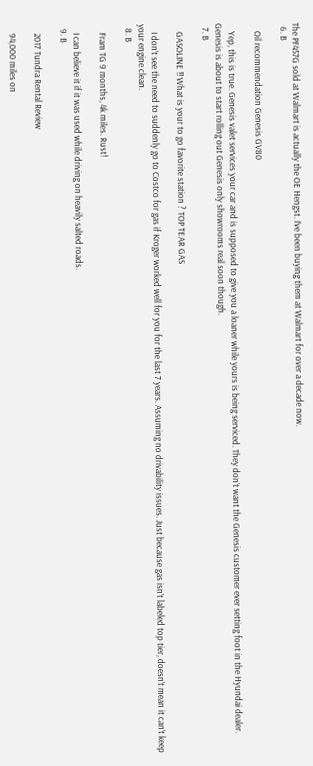The PF457G sold at Walmart is actually the OE Hengst. I’ve been buying them at Walmart for over a decade now.
  6. B

    Oil recommendation Genesis GV80

    Yep, this is true. Genesis valet services your car and is supposed to give you a loaner while yours is being serviced. They don’t want the Genesis customer ever setting foot in the Hyundai dealer. Genesis is about to start rolling out Genesis only showrooms real soon though.
  7. B

    GASOLINE ‼ What is your to go favorite station ? TOP TEAR GAS

    I don’t see the need to suddenly go to Costco for gas if Kroger worked well for you for the last 7 years. Assuming no drivability issues. Just because gas isn’t labeled top tier, doesn’t mean it can’t keep your engine clean.
  8. B

    Fram TG 9 months, 4k miles. Rust!

    I can believe it if it was used while driving on heavily salted roads.
  9. B

    2017 Tundra Rental Review

    94,000 miles on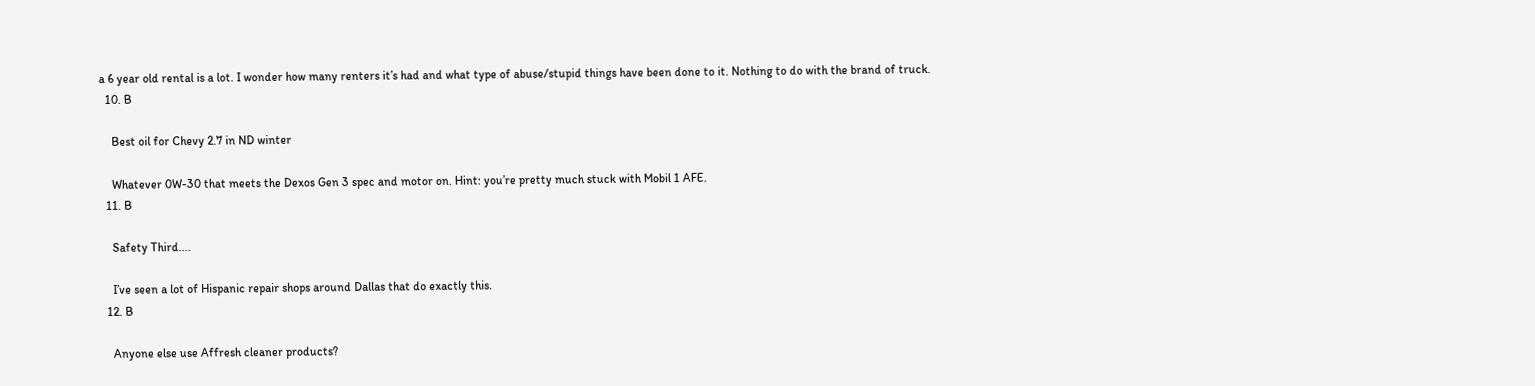a 6 year old rental is a lot. I wonder how many renters it’s had and what type of abuse/stupid things have been done to it. Nothing to do with the brand of truck.
  10. B

    Best oil for Chevy 2.7 in ND winter

    Whatever 0W-30 that meets the Dexos Gen 3 spec and motor on. Hint: you’re pretty much stuck with Mobil 1 AFE.
  11. B

    Safety Third....

    I’ve seen a lot of Hispanic repair shops around Dallas that do exactly this.
  12. B

    Anyone else use Affresh cleaner products?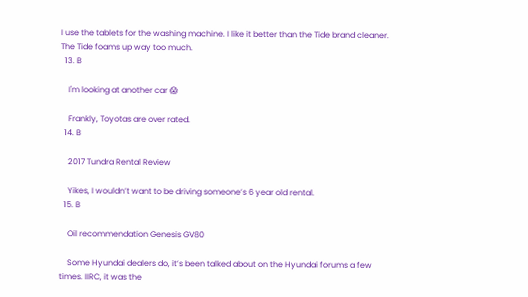I use the tablets for the washing machine. I like it better than the Tide brand cleaner. The Tide foams up way too much.
  13. B

    I'm looking at another car 😱

    Frankly, Toyotas are over rated.
  14. B

    2017 Tundra Rental Review

    Yikes, I wouldn’t want to be driving someone’s 6 year old rental.
  15. B

    Oil recommendation Genesis GV80

    Some Hyundai dealers do, it’s been talked about on the Hyundai forums a few times. IIRC, it was the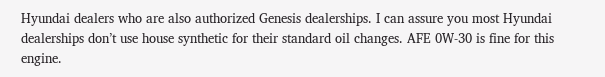Hyundai dealers who are also authorized Genesis dealerships. I can assure you most Hyundai dealerships don’t use house synthetic for their standard oil changes. AFE 0W-30 is fine for this engine.